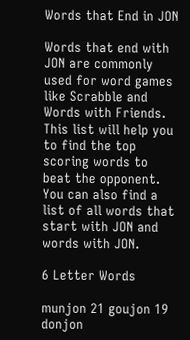Words that End in JON

Words that end with JON are commonly used for word games like Scrabble and Words with Friends. This list will help you to find the top scoring words to beat the opponent. You can also find a list of all words that start with JON and words with JON.

6 Letter Words

munjon 21 goujon 19 donjon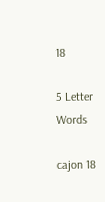18

5 Letter Words

cajon 18